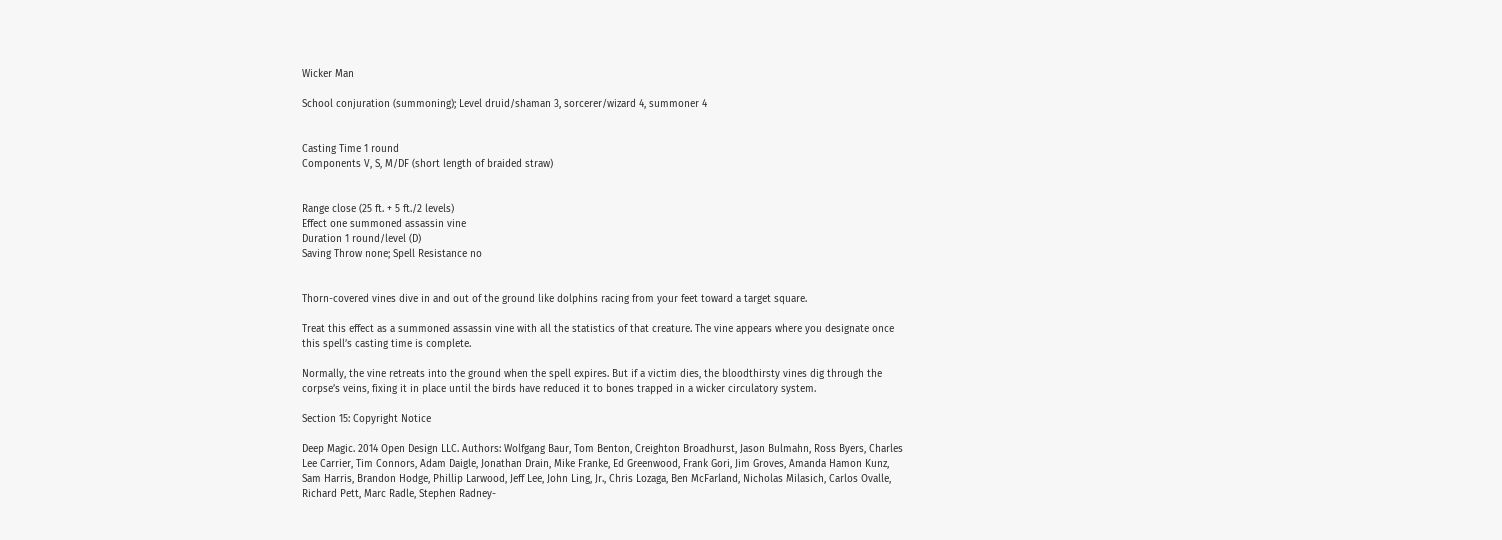Wicker Man

School conjuration (summoning); Level druid/shaman 3, sorcerer/wizard 4, summoner 4


Casting Time 1 round
Components V, S, M/DF (short length of braided straw)


Range close (25 ft. + 5 ft./2 levels)
Effect one summoned assassin vine
Duration 1 round/level (D)
Saving Throw none; Spell Resistance no


Thorn-covered vines dive in and out of the ground like dolphins racing from your feet toward a target square.

Treat this effect as a summoned assassin vine with all the statistics of that creature. The vine appears where you designate once this spell’s casting time is complete.

Normally, the vine retreats into the ground when the spell expires. But if a victim dies, the bloodthirsty vines dig through the corpse’s veins, fixing it in place until the birds have reduced it to bones trapped in a wicker circulatory system.

Section 15: Copyright Notice

Deep Magic. 2014 Open Design LLC. Authors: Wolfgang Baur, Tom Benton, Creighton Broadhurst, Jason Bulmahn, Ross Byers, Charles Lee Carrier, Tim Connors, Adam Daigle, Jonathan Drain, Mike Franke, Ed Greenwood, Frank Gori, Jim Groves, Amanda Hamon Kunz, Sam Harris, Brandon Hodge, Phillip Larwood, Jeff Lee, John Ling, Jr., Chris Lozaga, Ben McFarland, Nicholas Milasich, Carlos Ovalle, Richard Pett, Marc Radle, Stephen Radney-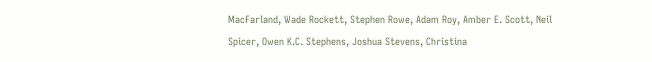MacFarland, Wade Rockett, Stephen Rowe, Adam Roy, Amber E. Scott, Neil Spicer, Owen K.C. Stephens, Joshua Stevens, Christina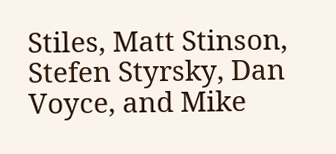Stiles, Matt Stinson, Stefen Styrsky, Dan Voyce, and Mike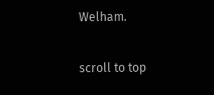Welham.

scroll to top